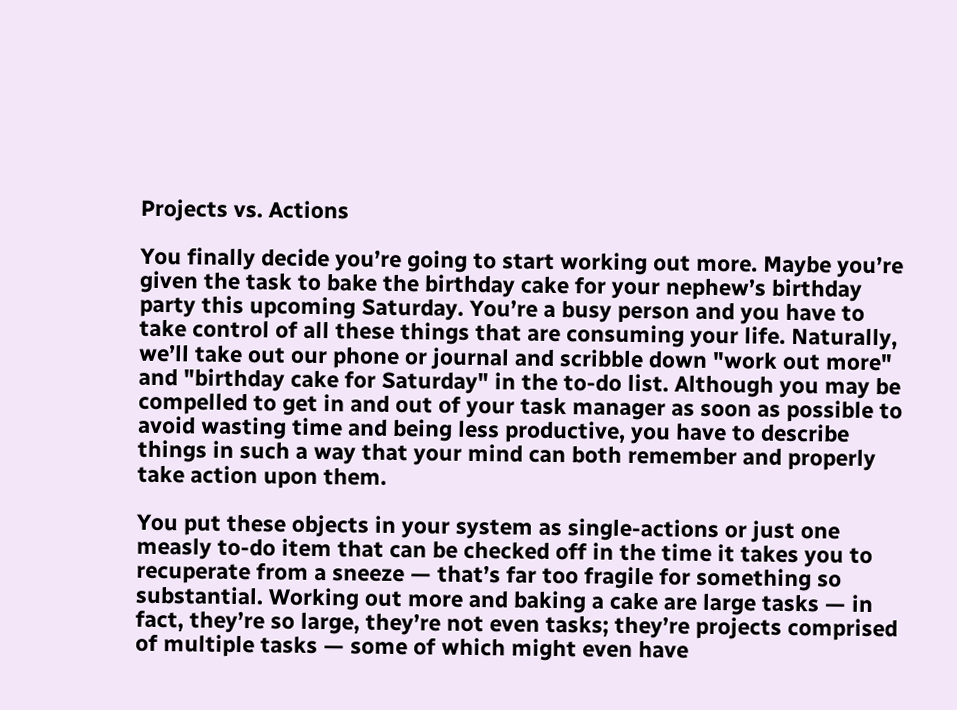Projects vs. Actions

You finally decide you’re going to start working out more. Maybe you’re given the task to bake the birthday cake for your nephew’s birthday party this upcoming Saturday. You’re a busy person and you have to take control of all these things that are consuming your life. Naturally, we’ll take out our phone or journal and scribble down "work out more" and "birthday cake for Saturday" in the to-do list. Although you may be compelled to get in and out of your task manager as soon as possible to avoid wasting time and being less productive, you have to describe things in such a way that your mind can both remember and properly take action upon them.

You put these objects in your system as single-actions or just one measly to-do item that can be checked off in the time it takes you to recuperate from a sneeze — that’s far too fragile for something so substantial. Working out more and baking a cake are large tasks — in fact, they’re so large, they’re not even tasks; they’re projects comprised of multiple tasks — some of which might even have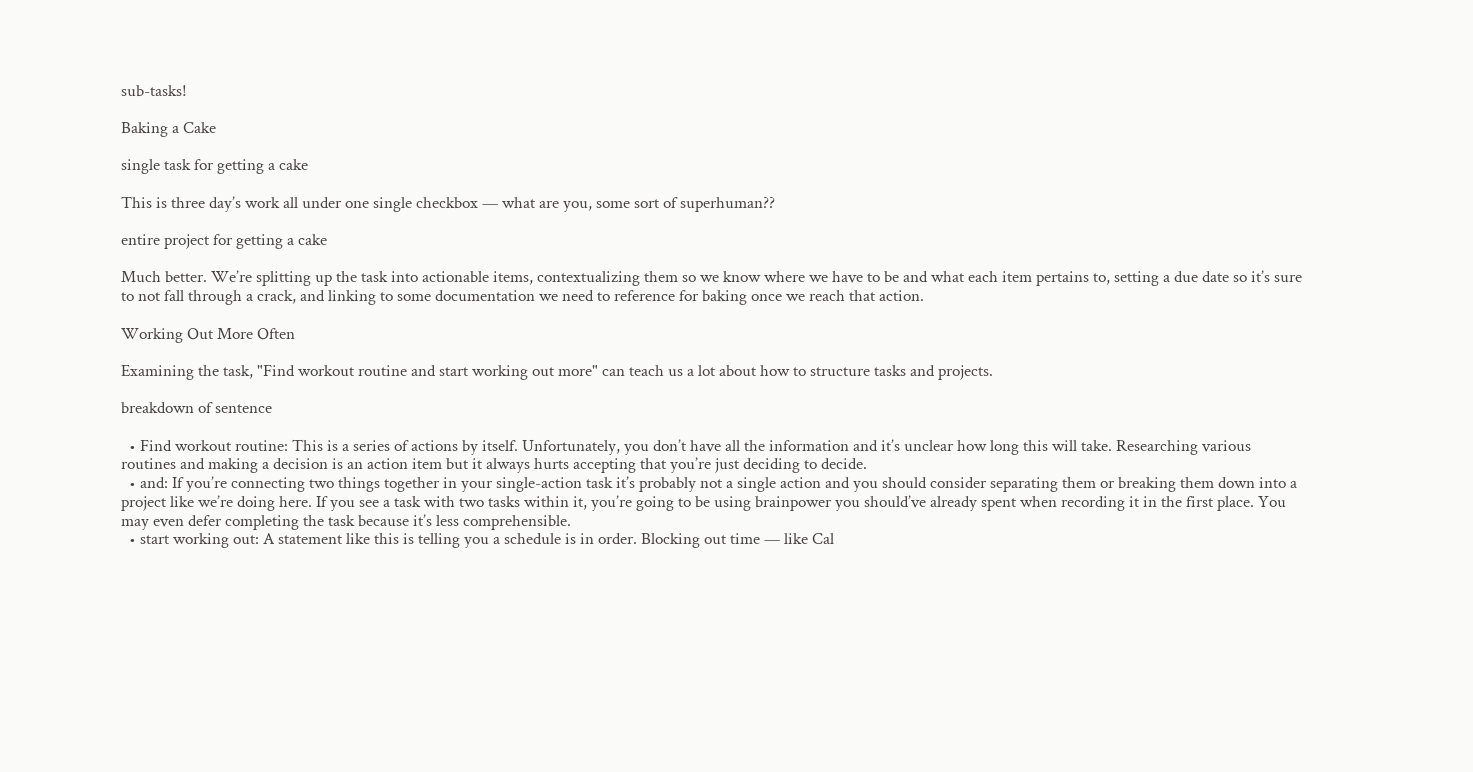sub-tasks!

Baking a Cake

single task for getting a cake

This is three day’s work all under one single checkbox — what are you, some sort of superhuman??

entire project for getting a cake

Much better. We’re splitting up the task into actionable items, contextualizing them so we know where we have to be and what each item pertains to, setting a due date so it’s sure to not fall through a crack, and linking to some documentation we need to reference for baking once we reach that action.

Working Out More Often

Examining the task, "Find workout routine and start working out more" can teach us a lot about how to structure tasks and projects.

breakdown of sentence

  • Find workout routine: This is a series of actions by itself. Unfortunately, you don’t have all the information and it’s unclear how long this will take. Researching various routines and making a decision is an action item but it always hurts accepting that you’re just deciding to decide.
  • and: If you’re connecting two things together in your single-action task it’s probably not a single action and you should consider separating them or breaking them down into a project like we’re doing here. If you see a task with two tasks within it, you’re going to be using brainpower you should’ve already spent when recording it in the first place. You may even defer completing the task because it’s less comprehensible.
  • start working out: A statement like this is telling you a schedule is in order. Blocking out time — like Cal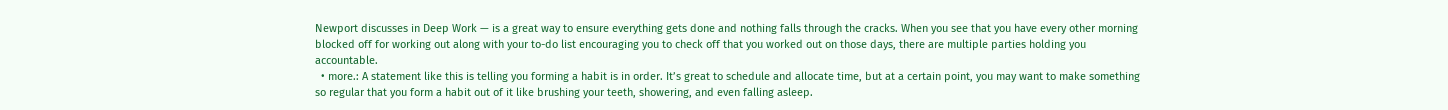Newport discusses in Deep Work — is a great way to ensure everything gets done and nothing falls through the cracks. When you see that you have every other morning blocked off for working out along with your to-do list encouraging you to check off that you worked out on those days, there are multiple parties holding you accountable.
  • more.: A statement like this is telling you forming a habit is in order. It’s great to schedule and allocate time, but at a certain point, you may want to make something so regular that you form a habit out of it like brushing your teeth, showering, and even falling asleep.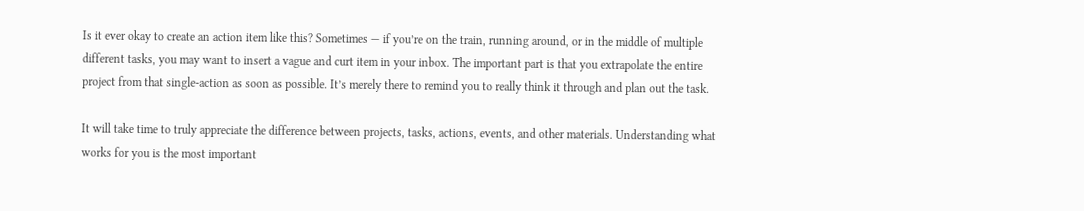Is it ever okay to create an action item like this? Sometimes — if you’re on the train, running around, or in the middle of multiple different tasks, you may want to insert a vague and curt item in your inbox. The important part is that you extrapolate the entire project from that single-action as soon as possible. It’s merely there to remind you to really think it through and plan out the task.

It will take time to truly appreciate the difference between projects, tasks, actions, events, and other materials. Understanding what works for you is the most important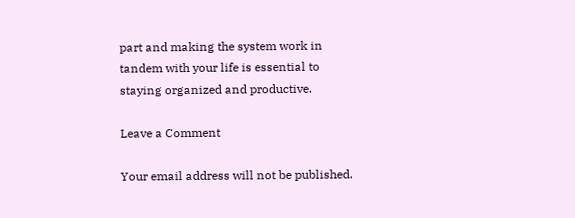part and making the system work in tandem with your life is essential to staying organized and productive.

Leave a Comment

Your email address will not be published.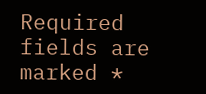Required fields are marked *